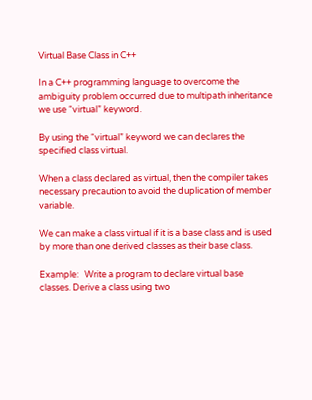Virtual Base Class in C++

In a C++ programming language to overcome the ambiguity problem occurred due to multipath inheritance we use “virtual” keyword.

By using the “virtual” keyword we can declares the specified class virtual.

When a class declared as virtual, then the compiler takes necessary precaution to avoid the duplication of member variable.

We can make a class virtual if it is a base class and is used by more than one derived classes as their base class.

Example:   Write a program to declare virtual base classes. Derive a class using two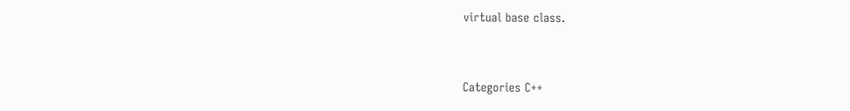virtual base class.


Categories C++